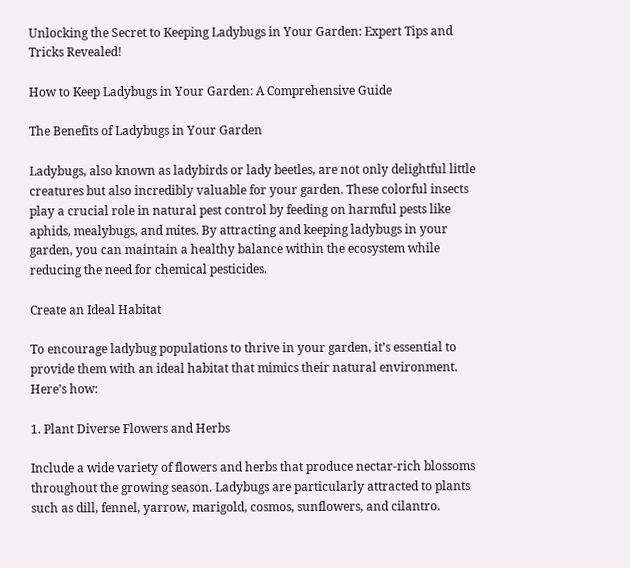Unlocking the Secret to Keeping Ladybugs in Your Garden: Expert Tips and Tricks Revealed!

How to Keep Ladybugs in Your Garden: A Comprehensive Guide

The Benefits of Ladybugs in Your Garden

Ladybugs, also known as ladybirds or lady beetles, are not only delightful little creatures but also incredibly valuable for your garden. These colorful insects play a crucial role in natural pest control by feeding on harmful pests like aphids, mealybugs, and mites. By attracting and keeping ladybugs in your garden, you can maintain a healthy balance within the ecosystem while reducing the need for chemical pesticides.

Create an Ideal Habitat

To encourage ladybug populations to thrive in your garden, it’s essential to provide them with an ideal habitat that mimics their natural environment. Here’s how:

1. Plant Diverse Flowers and Herbs

Include a wide variety of flowers and herbs that produce nectar-rich blossoms throughout the growing season. Ladybugs are particularly attracted to plants such as dill, fennel, yarrow, marigold, cosmos, sunflowers, and cilantro.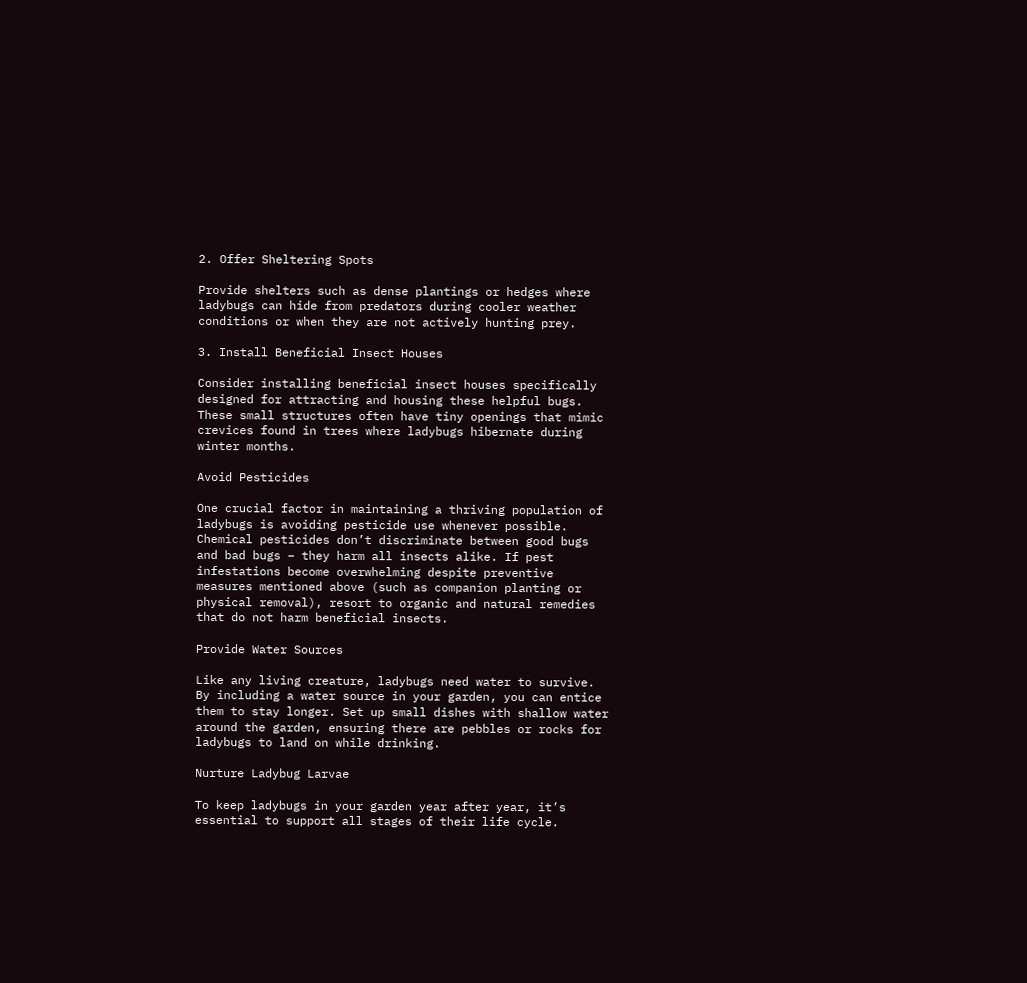2. Offer Sheltering Spots

Provide shelters such as dense plantings or hedges where ladybugs can hide from predators during cooler weather conditions or when they are not actively hunting prey.

3. Install Beneficial Insect Houses

Consider installing beneficial insect houses specifically designed for attracting and housing these helpful bugs. These small structures often have tiny openings that mimic crevices found in trees where ladybugs hibernate during winter months.

Avoid Pesticides

One crucial factor in maintaining a thriving population of ladybugs is avoiding pesticide use whenever possible. Chemical pesticides don’t discriminate between good bugs and bad bugs – they harm all insects alike. If pest infestations become overwhelming despite preventive measures mentioned above (such as companion planting or physical removal), resort to organic and natural remedies that do not harm beneficial insects.

Provide Water Sources

Like any living creature, ladybugs need water to survive. By including a water source in your garden, you can entice them to stay longer. Set up small dishes with shallow water around the garden, ensuring there are pebbles or rocks for ladybugs to land on while drinking.

Nurture Ladybug Larvae

To keep ladybugs in your garden year after year, it’s essential to support all stages of their life cycle.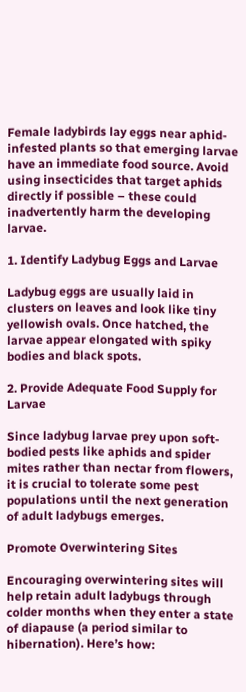Female ladybirds lay eggs near aphid-infested plants so that emerging larvae have an immediate food source. Avoid using insecticides that target aphids directly if possible – these could inadvertently harm the developing larvae.

1. Identify Ladybug Eggs and Larvae

Ladybug eggs are usually laid in clusters on leaves and look like tiny yellowish ovals. Once hatched, the larvae appear elongated with spiky bodies and black spots.

2. Provide Adequate Food Supply for Larvae

Since ladybug larvae prey upon soft-bodied pests like aphids and spider mites rather than nectar from flowers, it is crucial to tolerate some pest populations until the next generation of adult ladybugs emerges.

Promote Overwintering Sites

Encouraging overwintering sites will help retain adult ladybugs through colder months when they enter a state of diapause (a period similar to hibernation). Here’s how: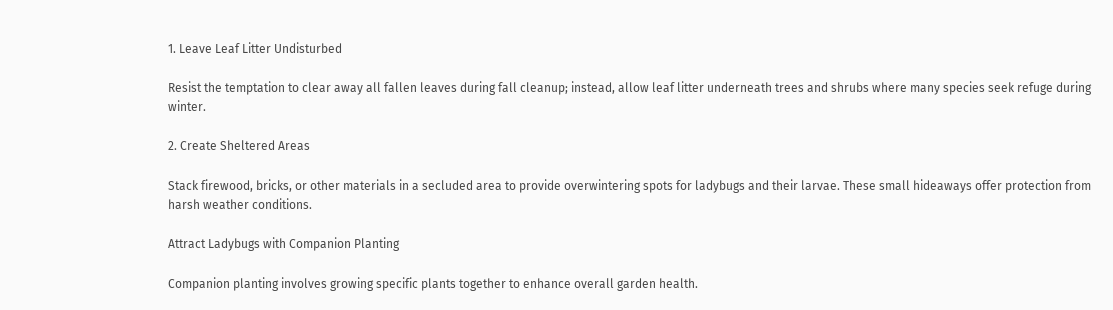1. Leave Leaf Litter Undisturbed

Resist the temptation to clear away all fallen leaves during fall cleanup; instead, allow leaf litter underneath trees and shrubs where many species seek refuge during winter.

2. Create Sheltered Areas

Stack firewood, bricks, or other materials in a secluded area to provide overwintering spots for ladybugs and their larvae. These small hideaways offer protection from harsh weather conditions.

Attract Ladybugs with Companion Planting

Companion planting involves growing specific plants together to enhance overall garden health.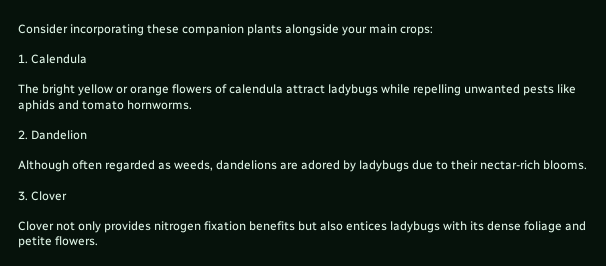Consider incorporating these companion plants alongside your main crops:

1. Calendula

The bright yellow or orange flowers of calendula attract ladybugs while repelling unwanted pests like aphids and tomato hornworms.

2. Dandelion

Although often regarded as weeds, dandelions are adored by ladybugs due to their nectar-rich blooms.

3. Clover

Clover not only provides nitrogen fixation benefits but also entices ladybugs with its dense foliage and petite flowers.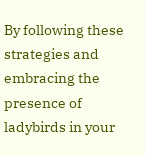By following these strategies and embracing the presence of ladybirds in your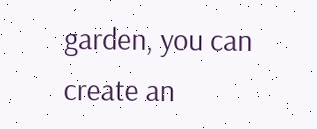garden, you can create an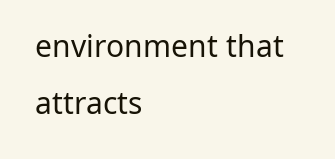environment that attracts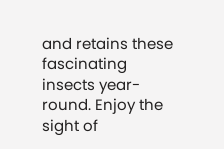and retains these fascinating insects year-round. Enjoy the sight of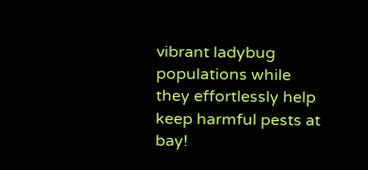vibrant ladybug populations while they effortlessly help keep harmful pests at bay!